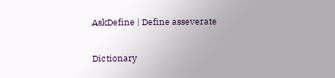AskDefine | Define asseverate

Dictionary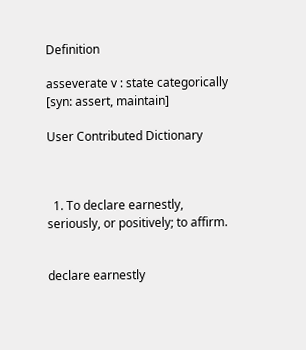Definition

asseverate v : state categorically [syn: assert, maintain]

User Contributed Dictionary



  1. To declare earnestly, seriously, or positively; to affirm.


declare earnestly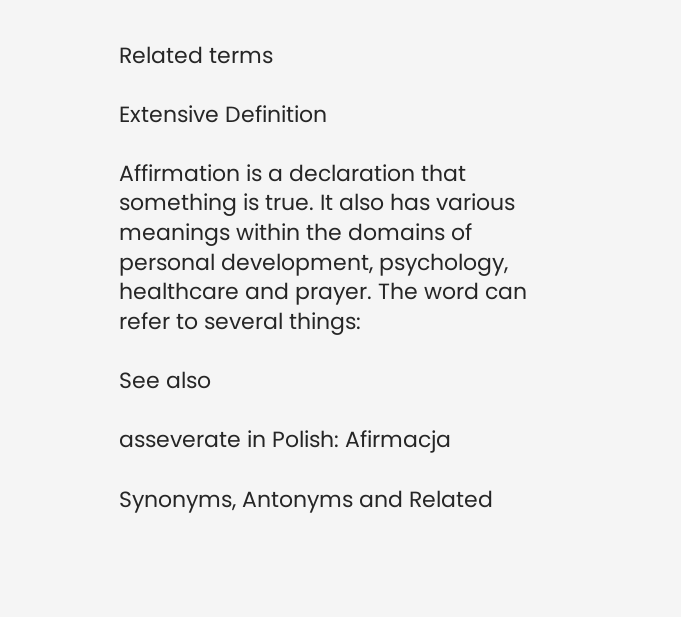Related terms

Extensive Definition

Affirmation is a declaration that something is true. It also has various meanings within the domains of personal development, psychology, healthcare and prayer. The word can refer to several things:

See also

asseverate in Polish: Afirmacja

Synonyms, Antonyms and Related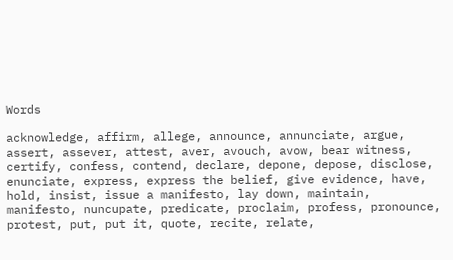Words

acknowledge, affirm, allege, announce, annunciate, argue, assert, assever, attest, aver, avouch, avow, bear witness, certify, confess, contend, declare, depone, depose, disclose, enunciate, express, express the belief, give evidence, have, hold, insist, issue a manifesto, lay down, maintain, manifesto, nuncupate, predicate, proclaim, profess, pronounce, protest, put, put it, quote, recite, relate,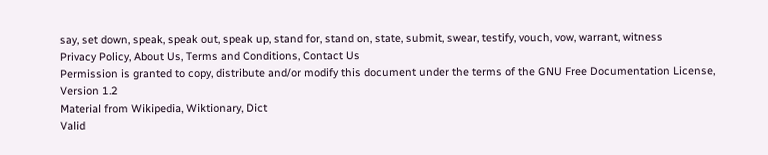say, set down, speak, speak out, speak up, stand for, stand on, state, submit, swear, testify, vouch, vow, warrant, witness
Privacy Policy, About Us, Terms and Conditions, Contact Us
Permission is granted to copy, distribute and/or modify this document under the terms of the GNU Free Documentation License, Version 1.2
Material from Wikipedia, Wiktionary, Dict
Valid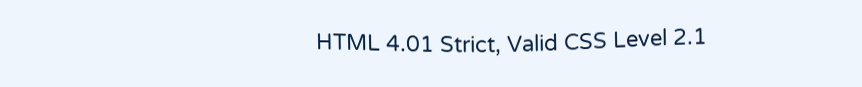HTML 4.01 Strict, Valid CSS Level 2.1